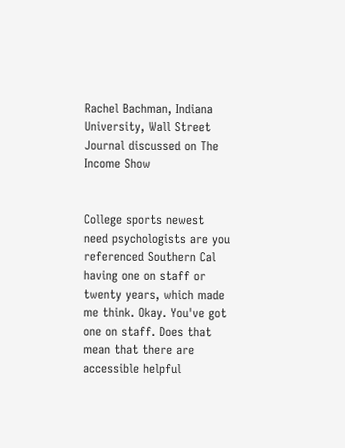Rachel Bachman, Indiana University, Wall Street Journal discussed on The Income Show


College sports newest need psychologists are you referenced Southern Cal having one on staff or twenty years, which made me think. Okay. You've got one on staff. Does that mean that there are accessible helpful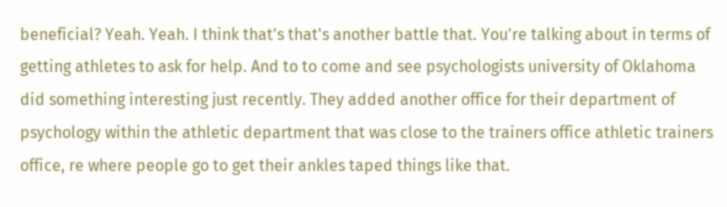beneficial? Yeah. Yeah. I think that's that's another battle that. You're talking about in terms of getting athletes to ask for help. And to to come and see psychologists university of Oklahoma did something interesting just recently. They added another office for their department of psychology within the athletic department that was close to the trainers office athletic trainers office, re where people go to get their ankles taped things like that.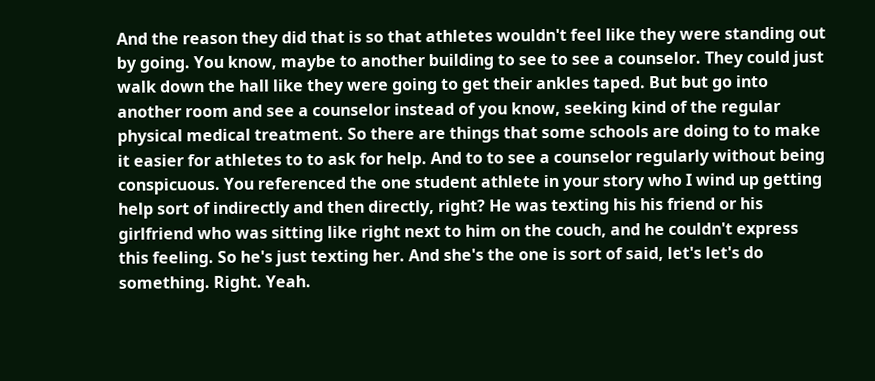And the reason they did that is so that athletes wouldn't feel like they were standing out by going. You know, maybe to another building to see to see a counselor. They could just walk down the hall like they were going to get their ankles taped. But but go into another room and see a counselor instead of you know, seeking kind of the regular physical medical treatment. So there are things that some schools are doing to to make it easier for athletes to to ask for help. And to to see a counselor regularly without being conspicuous. You referenced the one student athlete in your story who I wind up getting help sort of indirectly and then directly, right? He was texting his his friend or his girlfriend who was sitting like right next to him on the couch, and he couldn't express this feeling. So he's just texting her. And she's the one is sort of said, let's let's do something. Right. Yeah.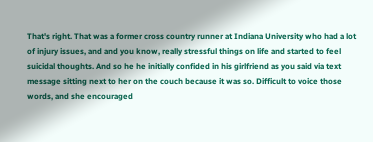That's right. That was a former cross country runner at Indiana University who had a lot of injury issues, and and you know, really stressful things on life and started to feel suicidal thoughts. And so he he initially confided in his girlfriend as you said via text message sitting next to her on the couch because it was so. Difficult to voice those words, and she encouraged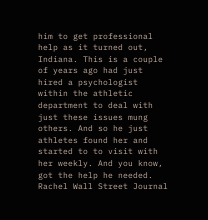him to get professional help as it turned out, Indiana. This is a couple of years ago had just hired a psychologist within the athletic department to deal with just these issues mung others. And so he just athletes found her and started to to visit with her weekly. And you know, got the help he needed. Rachel Wall Street Journal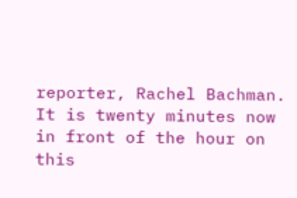reporter, Rachel Bachman. It is twenty minutes now in front of the hour on this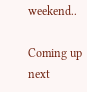weekend..

Coming up next